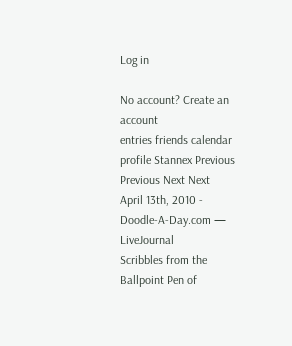Log in

No account? Create an account
entries friends calendar profile Stannex Previous Previous Next Next
April 13th, 2010 - Doodle-A-Day.com — LiveJournal
Scribbles from the Ballpoint Pen of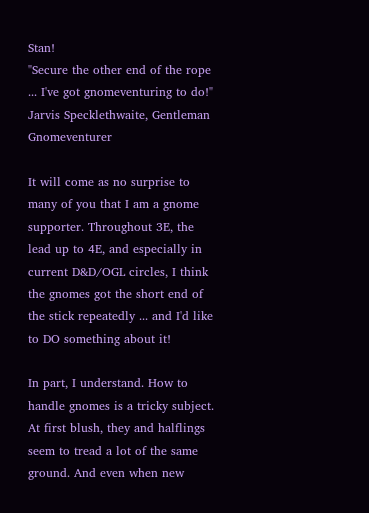Stan!
"Secure the other end of the rope ... I've got gnomeventuring to do!"
Jarvis Specklethwaite, Gentleman Gnomeventurer

It will come as no surprise to many of you that I am a gnome supporter. Throughout 3E, the lead up to 4E, and especially in current D&D/OGL circles, I think the gnomes got the short end of the stick repeatedly ... and I'd like to DO something about it!

In part, I understand. How to handle gnomes is a tricky subject. At first blush, they and halflings seem to tread a lot of the same ground. And even when new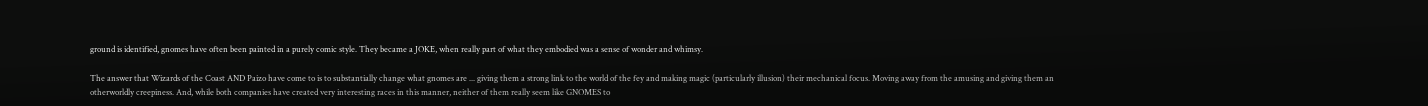ground is identified, gnomes have often been painted in a purely comic style. They became a JOKE, when really part of what they embodied was a sense of wonder and whimsy.

The answer that Wizards of the Coast AND Paizo have come to is to substantially change what gnomes are ... giving them a strong link to the world of the fey and making magic (particularly illusion) their mechanical focus. Moving away from the amusing and giving them an otherworldly creepiness. And, while both companies have created very interesting races in this manner, neither of them really seem like GNOMES to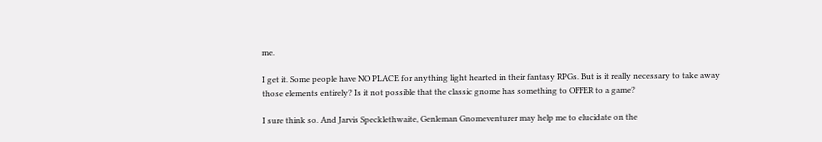me.

I get it. Some people have NO PLACE for anything light hearted in their fantasy RPGs. But is it really necessary to take away those elements entirely? Is it not possible that the classic gnome has something to OFFER to a game?

I sure think so. And Jarvis Specklethwaite, Genleman Gnomeventurer may help me to elucidate on the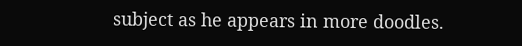subject as he appears in more doodles.